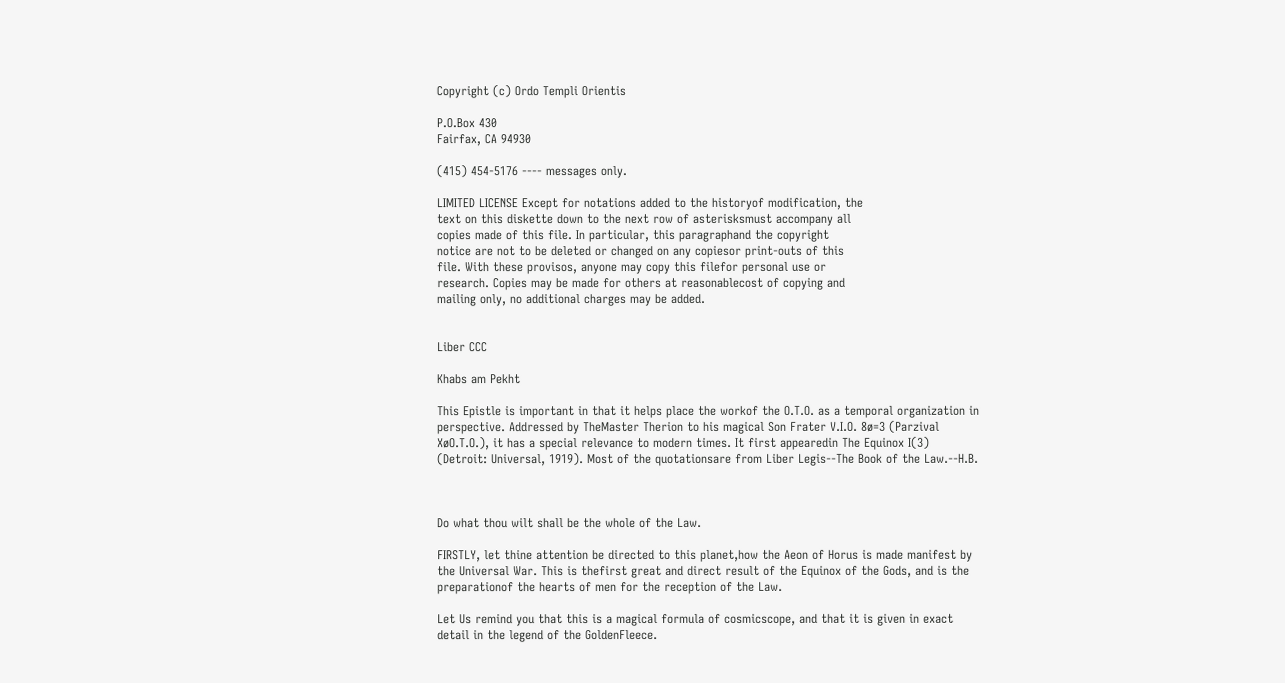Copyright (c) Ordo Templi Orientis

P.O.Box 430
Fairfax, CA 94930

(415) 454-5176 ---- messages only.

LIMITED LICENSE Except for notations added to the historyof modification, the
text on this diskette down to the next row of asterisksmust accompany all
copies made of this file. In particular, this paragraphand the copyright
notice are not to be deleted or changed on any copiesor print-outs of this
file. With these provisos, anyone may copy this filefor personal use or
research. Copies may be made for others at reasonablecost of copying and
mailing only, no additional charges may be added.


Liber CCC

Khabs am Pekht

This Epistle is important in that it helps place the workof the O.T.O. as a temporal organization in perspective. Addressed by TheMaster Therion to his magical Son Frater V.I.O. 8ø=3 (Parzival XøO.T.O.), it has a special relevance to modern times. It first appearedin The Equinox I(3) (Detroit: Universal, 1919). Most of the quotationsare from Liber Legis--The Book of the Law.--H.B.



Do what thou wilt shall be the whole of the Law.

FIRSTLY, let thine attention be directed to this planet,how the Aeon of Horus is made manifest by the Universal War. This is thefirst great and direct result of the Equinox of the Gods, and is the preparationof the hearts of men for the reception of the Law.

Let Us remind you that this is a magical formula of cosmicscope, and that it is given in exact detail in the legend of the GoldenFleece.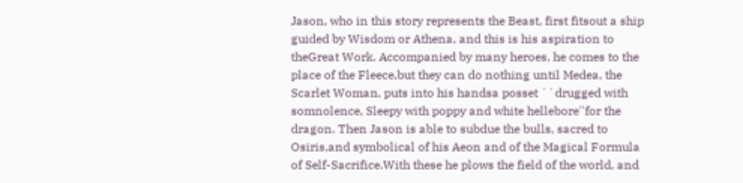Jason, who in this story represents the Beast, first fitsout a ship guided by Wisdom or Athena, and this is his aspiration to theGreat Work. Accompanied by many heroes, he comes to the place of the Fleece,but they can do nothing until Medea, the Scarlet Woman, puts into his handsa posset ``drugged with somnolence, Sleepy with poppy and white hellebore''for the dragon. Then Jason is able to subdue the bulls, sacred to Osiris,and symbolical of his Aeon and of the Magical Formula of Self-Sacrifice.With these he plows the field of the world, and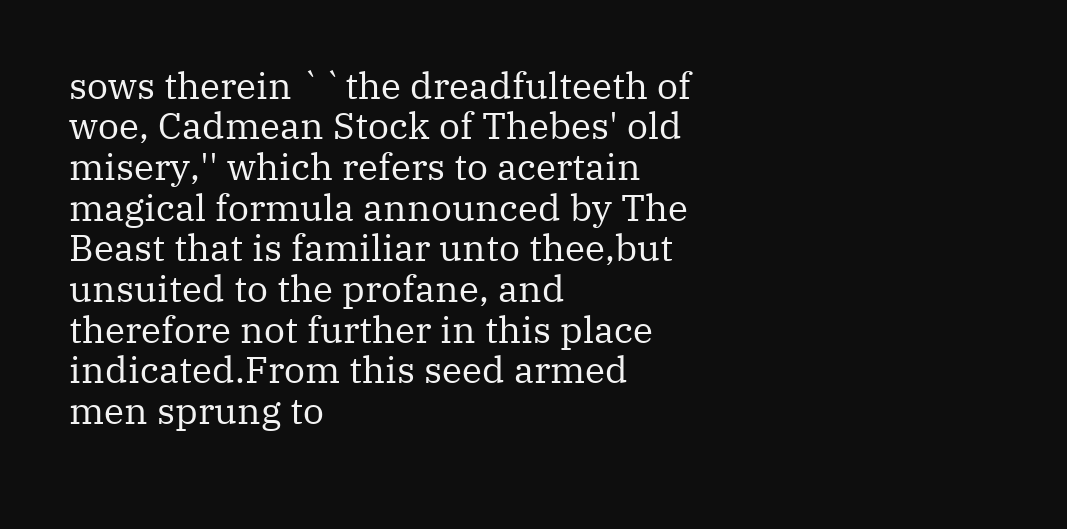sows therein ``the dreadfulteeth of woe, Cadmean Stock of Thebes' old misery,'' which refers to acertain magical formula announced by The Beast that is familiar unto thee,but unsuited to the profane, and therefore not further in this place indicated.From this seed armed men sprung to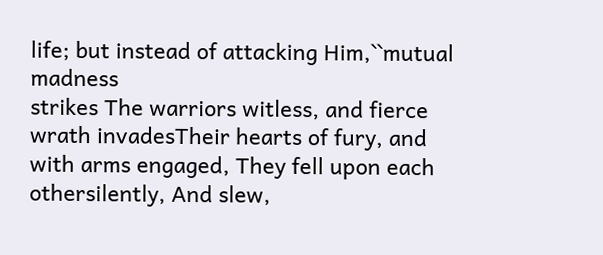life; but instead of attacking Him,``mutual madness
strikes The warriors witless, and fierce wrath invadesTheir hearts of fury, and with arms engaged, They fell upon each othersilently, And slew,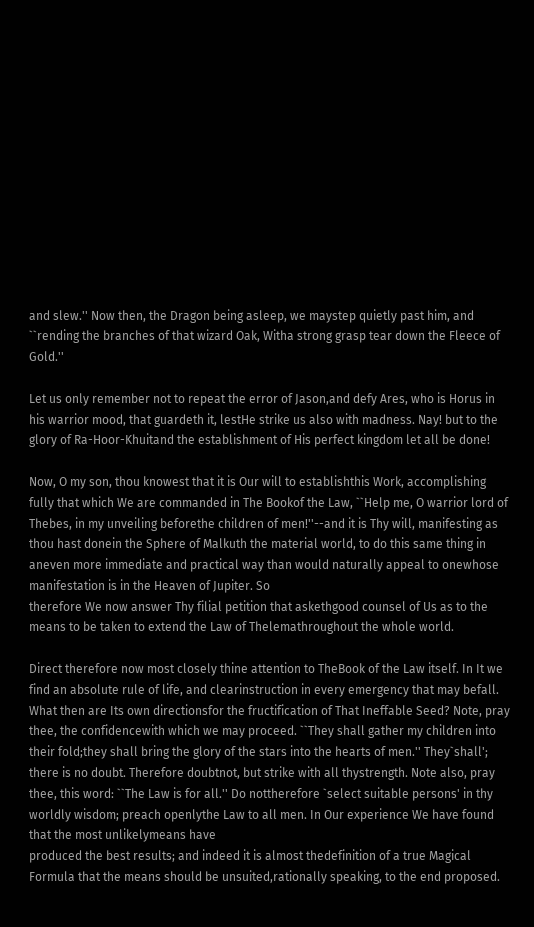and slew.'' Now then, the Dragon being asleep, we maystep quietly past him, and ``rending the branches of that wizard Oak, Witha strong grasp tear down the Fleece of Gold.''

Let us only remember not to repeat the error of Jason,and defy Ares, who is Horus in his warrior mood, that guardeth it, lestHe strike us also with madness. Nay! but to the glory of Ra-Hoor-Khuitand the establishment of His perfect kingdom let all be done!

Now, O my son, thou knowest that it is Our will to establishthis Work, accomplishing fully that which We are commanded in The Bookof the Law, ``Help me, O warrior lord of Thebes, in my unveiling beforethe children of men!''--and it is Thy will, manifesting as thou hast donein the Sphere of Malkuth the material world, to do this same thing in aneven more immediate and practical way than would naturally appeal to onewhose manifestation is in the Heaven of Jupiter. So
therefore We now answer Thy filial petition that askethgood counsel of Us as to the means to be taken to extend the Law of Thelemathroughout the whole world.

Direct therefore now most closely thine attention to TheBook of the Law itself. In It we find an absolute rule of life, and clearinstruction in every emergency that may befall. What then are Its own directionsfor the fructification of That Ineffable Seed? Note, pray thee, the confidencewith which we may proceed. ``They shall gather my children into their fold;they shall bring the glory of the stars into the hearts of men.'' They`shall'; there is no doubt. Therefore doubtnot, but strike with all thystrength. Note also, pray thee, this word: ``The Law is for all.'' Do nottherefore `select suitable persons' in thy worldly wisdom; preach openlythe Law to all men. In Our experience We have found that the most unlikelymeans have
produced the best results; and indeed it is almost thedefinition of a true Magical Formula that the means should be unsuited,rationally speaking, to the end proposed.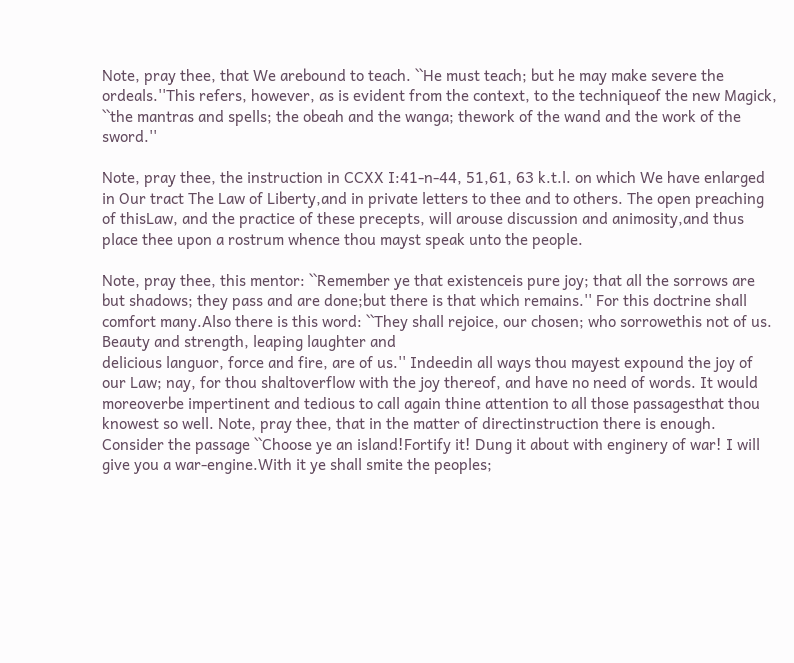Note, pray thee, that We arebound to teach. ``He must teach; but he may make severe the ordeals.''This refers, however, as is evident from the context, to the techniqueof the new Magick, ``the mantras and spells; the obeah and the wanga; thework of the wand and the work of the sword.''

Note, pray thee, the instruction in CCXX I:41-n-44, 51,61, 63 k.t.l. on which We have enlarged in Our tract The Law of Liberty,and in private letters to thee and to others. The open preaching of thisLaw, and the practice of these precepts, will arouse discussion and animosity,and thus place thee upon a rostrum whence thou mayst speak unto the people.

Note, pray thee, this mentor: ``Remember ye that existenceis pure joy; that all the sorrows are but shadows; they pass and are done;but there is that which remains.'' For this doctrine shall comfort many.Also there is this word: ``They shall rejoice, our chosen; who sorrowethis not of us. Beauty and strength, leaping laughter and
delicious languor, force and fire, are of us.'' Indeedin all ways thou mayest expound the joy of our Law; nay, for thou shaltoverflow with the joy thereof, and have no need of words. It would moreoverbe impertinent and tedious to call again thine attention to all those passagesthat thou knowest so well. Note, pray thee, that in the matter of directinstruction there is enough. Consider the passage ``Choose ye an island!Fortify it! Dung it about with enginery of war! I will give you a war-engine.With it ye shall smite the peoples;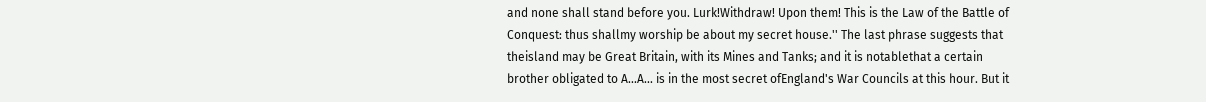and none shall stand before you. Lurk!Withdraw! Upon them! This is the Law of the Battle of Conquest: thus shallmy worship be about my secret house.'' The last phrase suggests that theisland may be Great Britain, with its Mines and Tanks; and it is notablethat a certain
brother obligated to A...A... is in the most secret ofEngland's War Councils at this hour. But it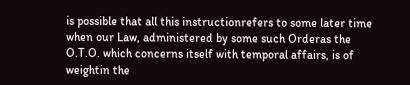is possible that all this instructionrefers to some later time when our Law, administered by some such Orderas the O.T.O. which concerns itself with temporal affairs, is of weightin the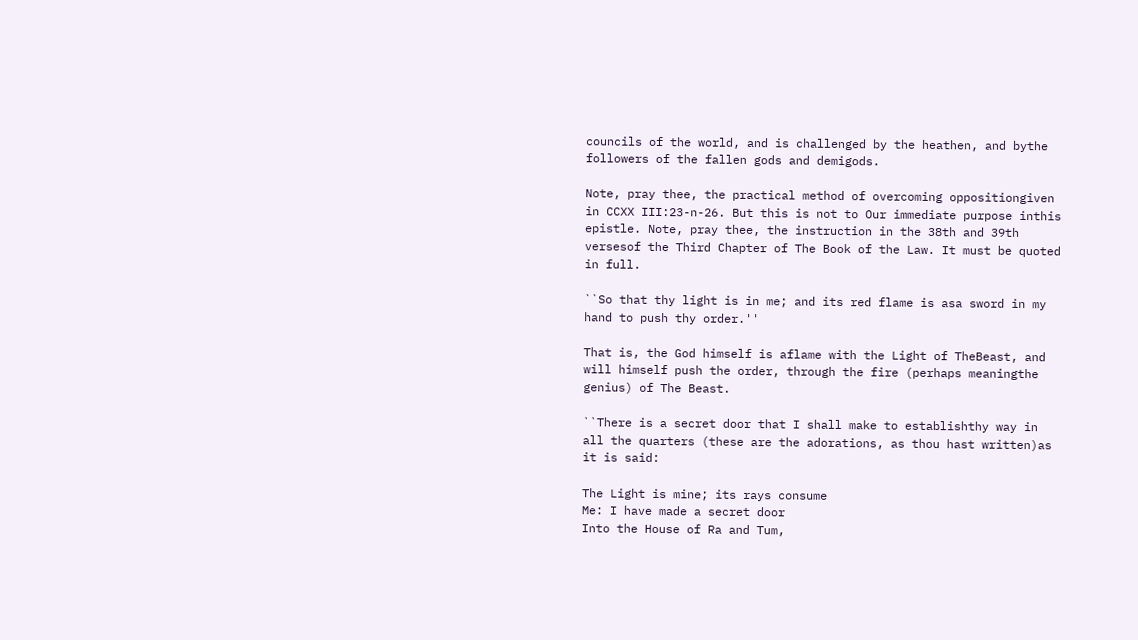councils of the world, and is challenged by the heathen, and bythe followers of the fallen gods and demigods.

Note, pray thee, the practical method of overcoming oppositiongiven in CCXX III:23-n-26. But this is not to Our immediate purpose inthis epistle. Note, pray thee, the instruction in the 38th and 39th versesof the Third Chapter of The Book of the Law. It must be quoted in full.

``So that thy light is in me; and its red flame is asa sword in my hand to push thy order.''

That is, the God himself is aflame with the Light of TheBeast, and will himself push the order, through the fire (perhaps meaningthe genius) of The Beast.

``There is a secret door that I shall make to establishthy way in all the quarters (these are the adorations, as thou hast written)as it is said:

The Light is mine; its rays consume
Me: I have made a secret door
Into the House of Ra and Tum,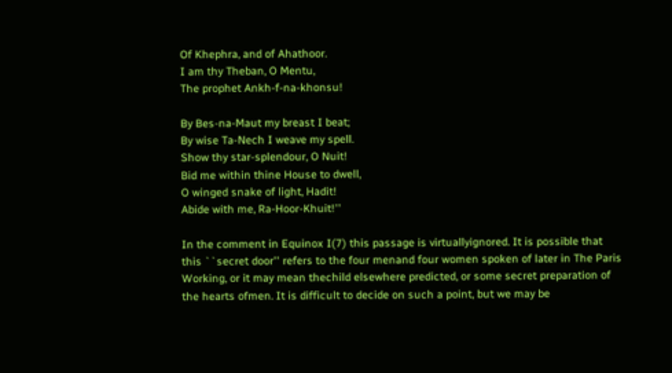Of Khephra, and of Ahathoor.
I am thy Theban, O Mentu,
The prophet Ankh-f-na-khonsu!

By Bes-na-Maut my breast I beat;
By wise Ta-Nech I weave my spell.
Show thy star-splendour, O Nuit!
Bid me within thine House to dwell,
O winged snake of light, Hadit!
Abide with me, Ra-Hoor-Khuit!''

In the comment in Equinox I(7) this passage is virtuallyignored. It is possible that this ``secret door'' refers to the four menand four women spoken of later in The Paris Working, or it may mean thechild elsewhere predicted, or some secret preparation of the hearts ofmen. It is difficult to decide on such a point, but we may be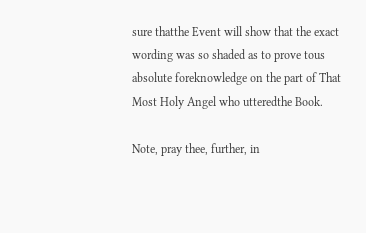sure thatthe Event will show that the exact wording was so shaded as to prove tous absolute foreknowledge on the part of That Most Holy Angel who utteredthe Book.

Note, pray thee, further, in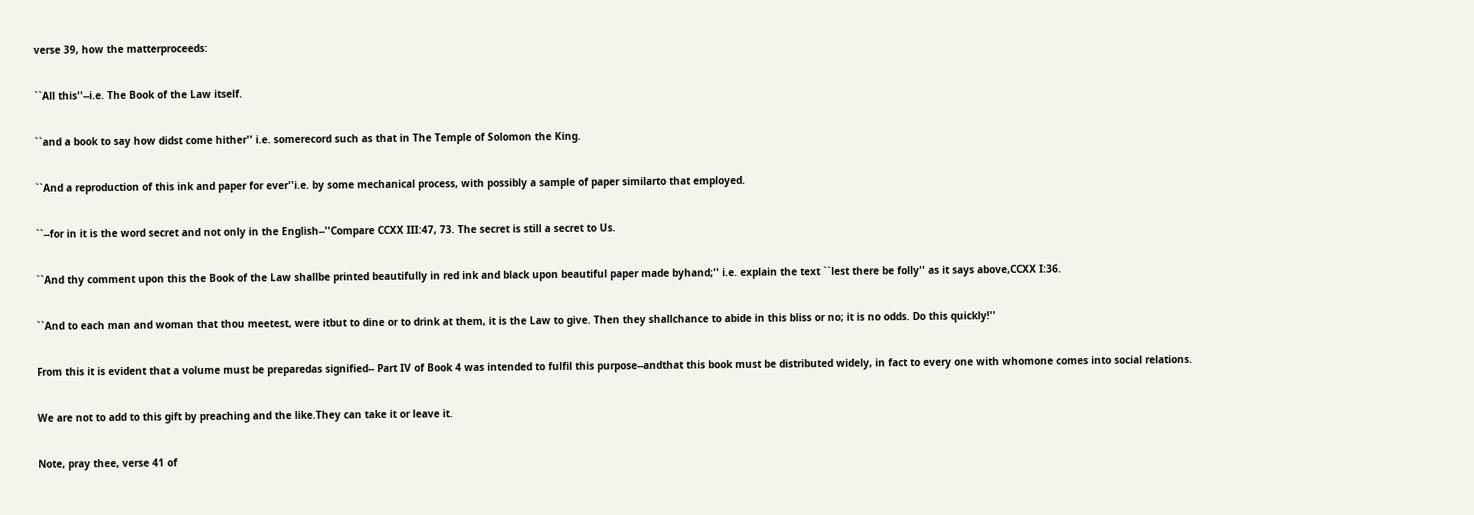verse 39, how the matterproceeds:

``All this''--i.e. The Book of the Law itself.

``and a book to say how didst come hither'' i.e. somerecord such as that in The Temple of Solomon the King.

``And a reproduction of this ink and paper for ever''i.e. by some mechanical process, with possibly a sample of paper similarto that employed.

``--for in it is the word secret and not only in the English--''Compare CCXX III:47, 73. The secret is still a secret to Us.

``And thy comment upon this the Book of the Law shallbe printed beautifully in red ink and black upon beautiful paper made byhand;'' i.e. explain the text ``lest there be folly'' as it says above,CCXX I:36.

``And to each man and woman that thou meetest, were itbut to dine or to drink at them, it is the Law to give. Then they shallchance to abide in this bliss or no; it is no odds. Do this quickly!''

From this it is evident that a volume must be preparedas signified-- Part IV of Book 4 was intended to fulfil this purpose--andthat this book must be distributed widely, in fact to every one with whomone comes into social relations.

We are not to add to this gift by preaching and the like.They can take it or leave it.

Note, pray thee, verse 41 of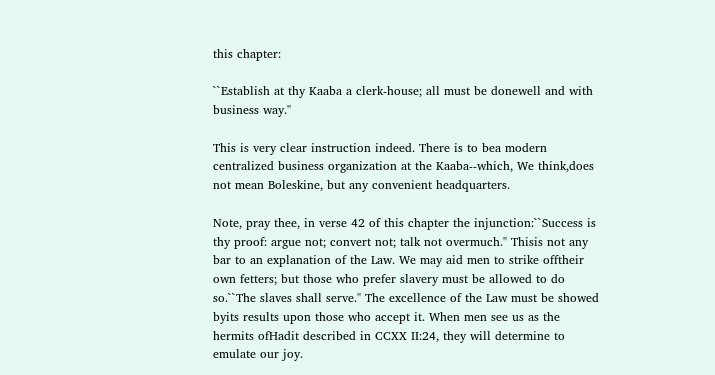this chapter:

``Establish at thy Kaaba a clerk-house; all must be donewell and with business way.''

This is very clear instruction indeed. There is to bea modern centralized business organization at the Kaaba--which, We think,does not mean Boleskine, but any convenient headquarters.

Note, pray thee, in verse 42 of this chapter the injunction:``Success is thy proof: argue not; convert not; talk not overmuch.'' Thisis not any bar to an explanation of the Law. We may aid men to strike offtheir own fetters; but those who prefer slavery must be allowed to do so.``The slaves shall serve.'' The excellence of the Law must be showed byits results upon those who accept it. When men see us as the hermits ofHadit described in CCXX II:24, they will determine to emulate our joy.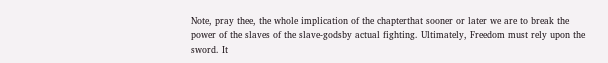Note, pray thee, the whole implication of the chapterthat sooner or later we are to break the power of the slaves of the slave-godsby actual fighting. Ultimately, Freedom must rely upon the sword. It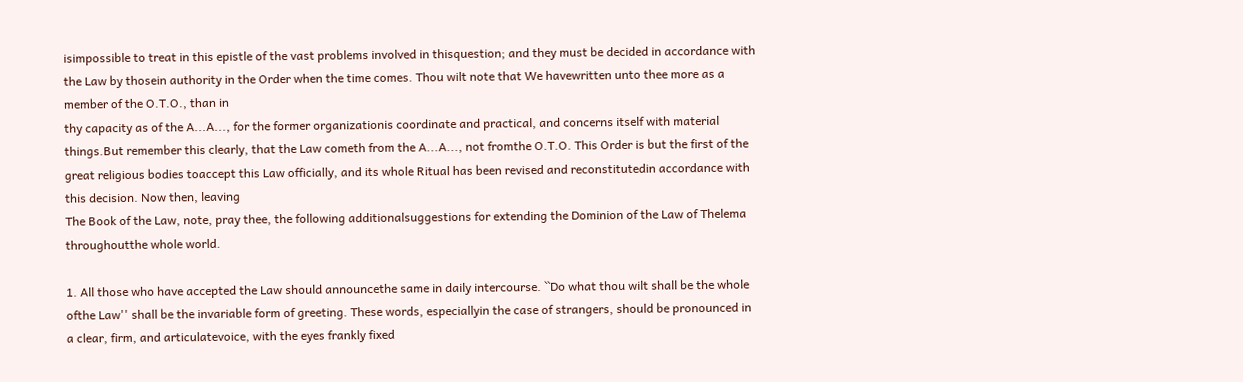isimpossible to treat in this epistle of the vast problems involved in thisquestion; and they must be decided in accordance with the Law by thosein authority in the Order when the time comes. Thou wilt note that We havewritten unto thee more as a member of the O.T.O., than in
thy capacity as of the A...A..., for the former organizationis coordinate and practical, and concerns itself with material things.But remember this clearly, that the Law cometh from the A...A..., not fromthe O.T.O. This Order is but the first of the great religious bodies toaccept this Law officially, and its whole Ritual has been revised and reconstitutedin accordance with this decision. Now then, leaving
The Book of the Law, note, pray thee, the following additionalsuggestions for extending the Dominion of the Law of Thelema throughoutthe whole world.

1. All those who have accepted the Law should announcethe same in daily intercourse. ``Do what thou wilt shall be the whole ofthe Law'' shall be the invariable form of greeting. These words, especiallyin the case of strangers, should be pronounced in a clear, firm, and articulatevoice, with the eyes frankly fixed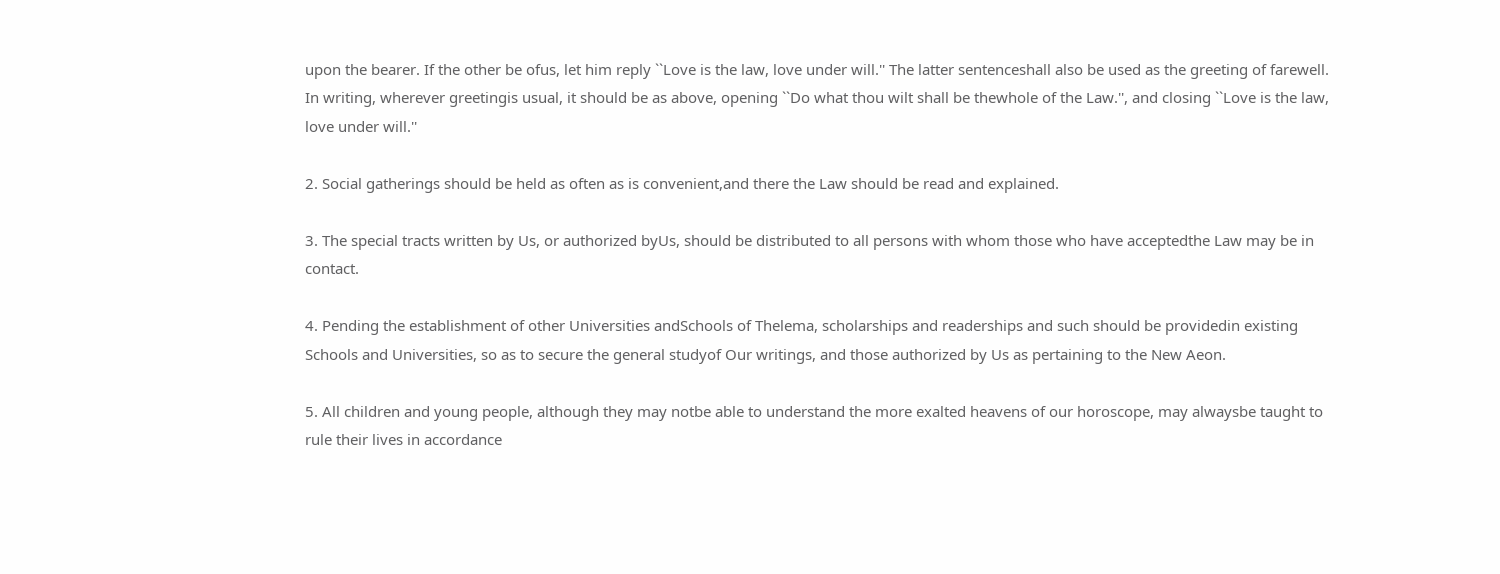upon the bearer. If the other be ofus, let him reply ``Love is the law, love under will.'' The latter sentenceshall also be used as the greeting of farewell. In writing, wherever greetingis usual, it should be as above, opening ``Do what thou wilt shall be thewhole of the Law.'', and closing ``Love is the law, love under will.''

2. Social gatherings should be held as often as is convenient,and there the Law should be read and explained.

3. The special tracts written by Us, or authorized byUs, should be distributed to all persons with whom those who have acceptedthe Law may be in contact.

4. Pending the establishment of other Universities andSchools of Thelema, scholarships and readerships and such should be providedin existing Schools and Universities, so as to secure the general studyof Our writings, and those authorized by Us as pertaining to the New Aeon.

5. All children and young people, although they may notbe able to understand the more exalted heavens of our horoscope, may alwaysbe taught to rule their lives in accordance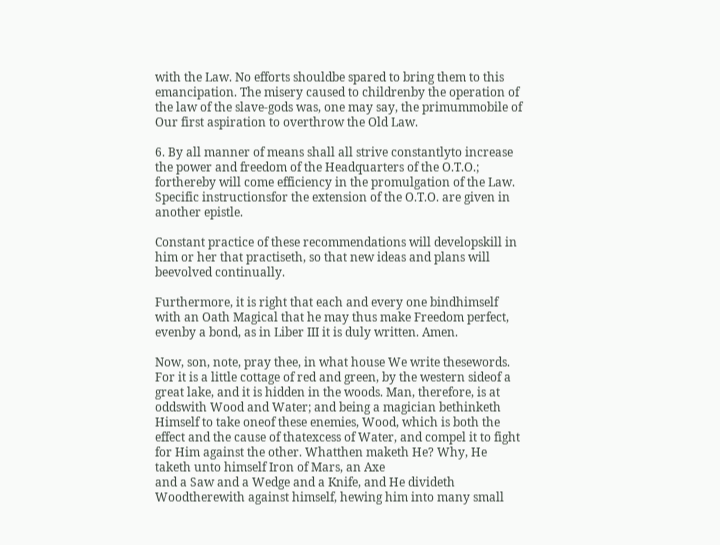with the Law. No efforts shouldbe spared to bring them to this emancipation. The misery caused to childrenby the operation of the law of the slave-gods was, one may say, the primummobile of Our first aspiration to overthrow the Old Law.

6. By all manner of means shall all strive constantlyto increase the power and freedom of the Headquarters of the O.T.O.; forthereby will come efficiency in the promulgation of the Law. Specific instructionsfor the extension of the O.T.O. are given in another epistle.

Constant practice of these recommendations will developskill in him or her that practiseth, so that new ideas and plans will beevolved continually.

Furthermore, it is right that each and every one bindhimself with an Oath Magical that he may thus make Freedom perfect, evenby a bond, as in Liber III it is duly written. Amen.

Now, son, note, pray thee, in what house We write thesewords. For it is a little cottage of red and green, by the western sideof a great lake, and it is hidden in the woods. Man, therefore, is at oddswith Wood and Water; and being a magician bethinketh Himself to take oneof these enemies, Wood, which is both the effect and the cause of thatexcess of Water, and compel it to fight for Him against the other. Whatthen maketh He? Why, He taketh unto himself Iron of Mars, an Axe
and a Saw and a Wedge and a Knife, and He divideth Woodtherewith against himself, hewing him into many small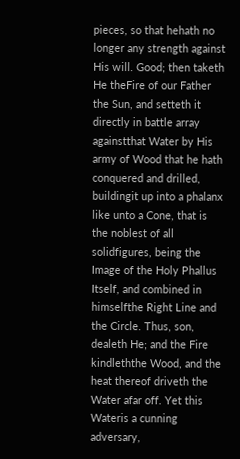pieces, so that hehath no longer any strength against His will. Good; then taketh He theFire of our Father the Sun, and setteth it directly in battle array againstthat Water by His army of Wood that he hath conquered and drilled, buildingit up into a phalanx like unto a Cone, that is the noblest of all solidfigures, being the Image of the Holy Phallus Itself, and combined in himselfthe Right Line and the Circle. Thus, son, dealeth He; and the Fire kindleththe Wood, and the heat thereof driveth the Water afar off. Yet this Wateris a cunning adversary,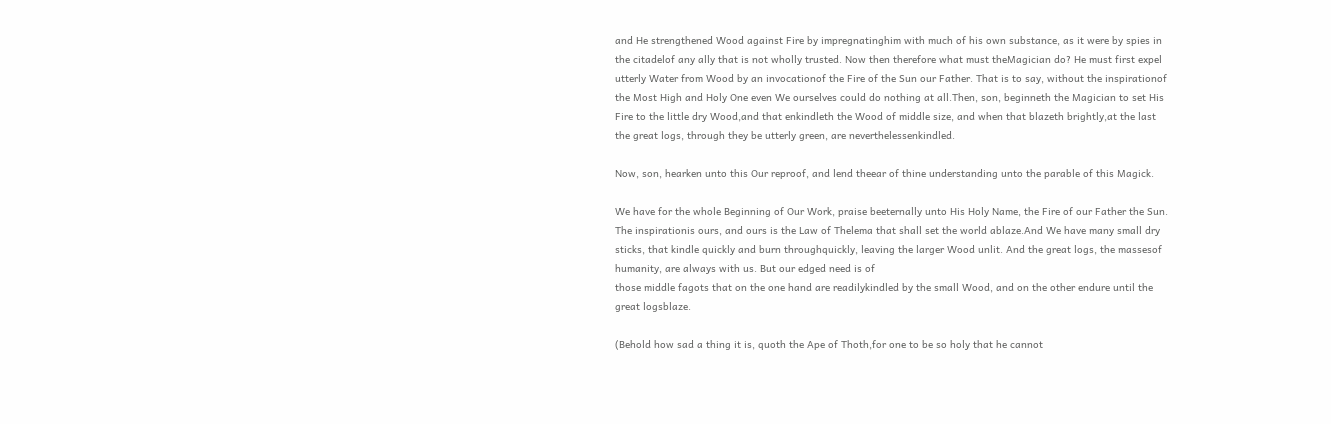and He strengthened Wood against Fire by impregnatinghim with much of his own substance, as it were by spies in the citadelof any ally that is not wholly trusted. Now then therefore what must theMagician do? He must first expel utterly Water from Wood by an invocationof the Fire of the Sun our Father. That is to say, without the inspirationof the Most High and Holy One even We ourselves could do nothing at all.Then, son, beginneth the Magician to set His Fire to the little dry Wood,and that enkindleth the Wood of middle size, and when that blazeth brightly,at the last the great logs, through they be utterly green, are neverthelessenkindled.

Now, son, hearken unto this Our reproof, and lend theear of thine understanding unto the parable of this Magick.

We have for the whole Beginning of Our Work, praise beeternally unto His Holy Name, the Fire of our Father the Sun. The inspirationis ours, and ours is the Law of Thelema that shall set the world ablaze.And We have many small dry sticks, that kindle quickly and burn throughquickly, leaving the larger Wood unlit. And the great logs, the massesof humanity, are always with us. But our edged need is of
those middle fagots that on the one hand are readilykindled by the small Wood, and on the other endure until the great logsblaze.

(Behold how sad a thing it is, quoth the Ape of Thoth,for one to be so holy that he cannot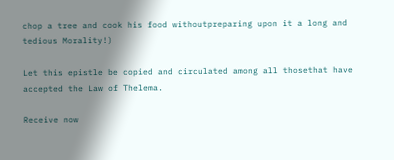chop a tree and cook his food withoutpreparing upon it a long and tedious Morality!)

Let this epistle be copied and circulated among all thosethat have accepted the Law of Thelema.

Receive now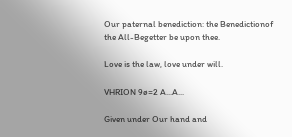Our paternal benediction: the Benedictionof the All-Begetter be upon thee.

Love is the law, love under will.

VHRION 9ø=2 A...A...

Given under Our hand and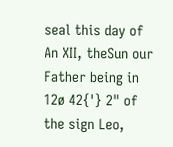seal this day of An XII, theSun our Father being in 12ø 42{'} 2" of the sign Leo,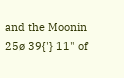and the Moonin 25ø 39{'} 11" of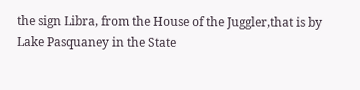the sign Libra, from the House of the Juggler,that is by Lake Pasquaney in the State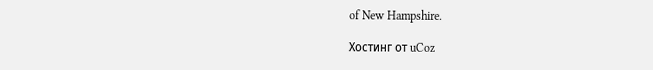of New Hampshire.

Хостинг от uCoz